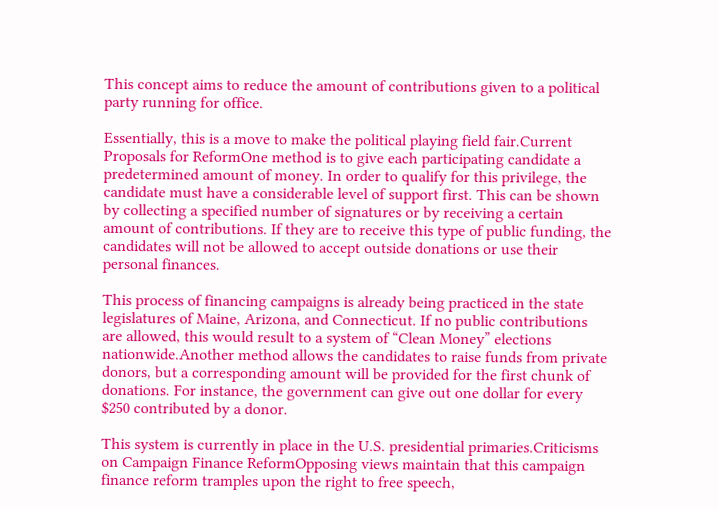This concept aims to reduce the amount of contributions given to a political party running for office.

Essentially, this is a move to make the political playing field fair.Current Proposals for ReformOne method is to give each participating candidate a predetermined amount of money. In order to qualify for this privilege, the candidate must have a considerable level of support first. This can be shown by collecting a specified number of signatures or by receiving a certain amount of contributions. If they are to receive this type of public funding, the candidates will not be allowed to accept outside donations or use their personal finances.

This process of financing campaigns is already being practiced in the state legislatures of Maine, Arizona, and Connecticut. If no public contributions are allowed, this would result to a system of “Clean Money” elections nationwide.Another method allows the candidates to raise funds from private donors, but a corresponding amount will be provided for the first chunk of donations. For instance, the government can give out one dollar for every $250 contributed by a donor.

This system is currently in place in the U.S. presidential primaries.Criticisms on Campaign Finance ReformOpposing views maintain that this campaign finance reform tramples upon the right to free speech,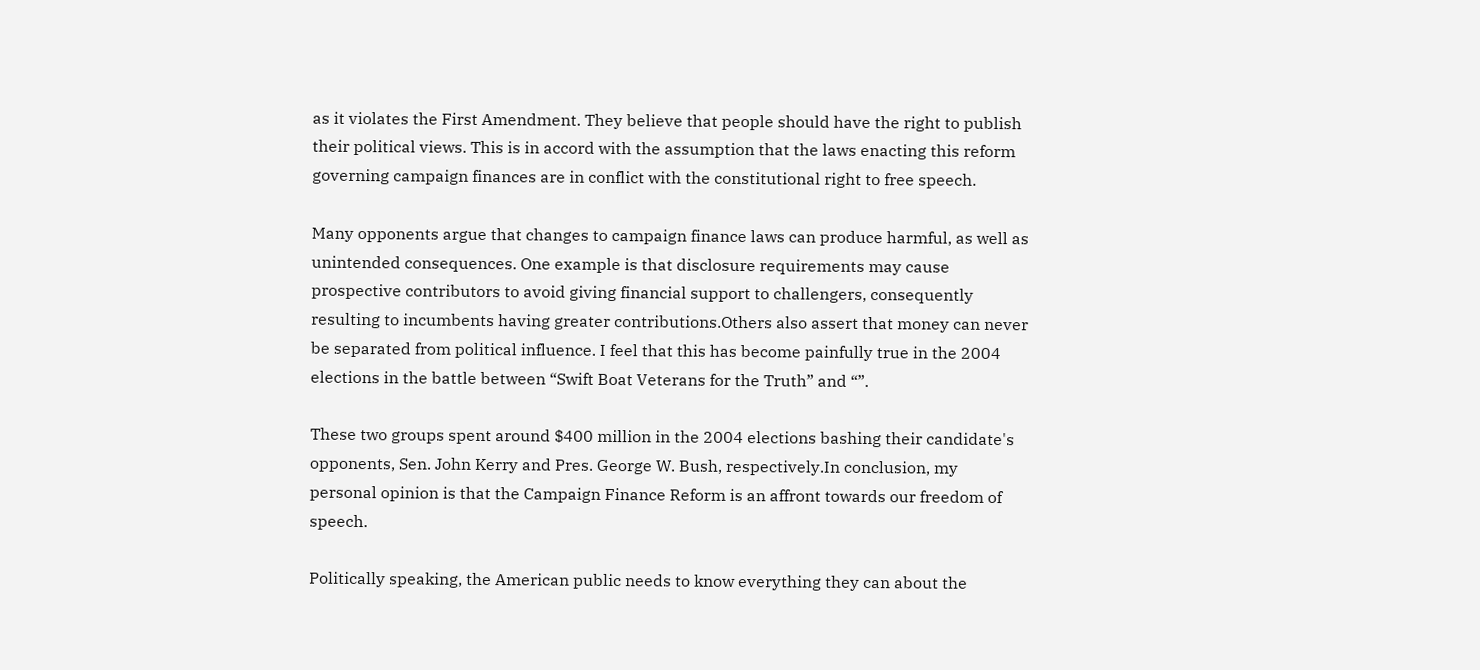as it violates the First Amendment. They believe that people should have the right to publish their political views. This is in accord with the assumption that the laws enacting this reform governing campaign finances are in conflict with the constitutional right to free speech.

Many opponents argue that changes to campaign finance laws can produce harmful, as well as unintended consequences. One example is that disclosure requirements may cause prospective contributors to avoid giving financial support to challengers, consequently resulting to incumbents having greater contributions.Others also assert that money can never be separated from political influence. I feel that this has become painfully true in the 2004 elections in the battle between “Swift Boat Veterans for the Truth” and “”.

These two groups spent around $400 million in the 2004 elections bashing their candidate's opponents, Sen. John Kerry and Pres. George W. Bush, respectively.In conclusion, my personal opinion is that the Campaign Finance Reform is an affront towards our freedom of speech.

Politically speaking, the American public needs to know everything they can about the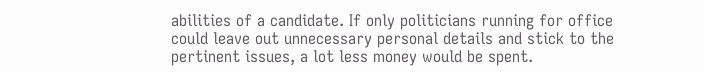abilities of a candidate. If only politicians running for office could leave out unnecessary personal details and stick to the pertinent issues, a lot less money would be spent.